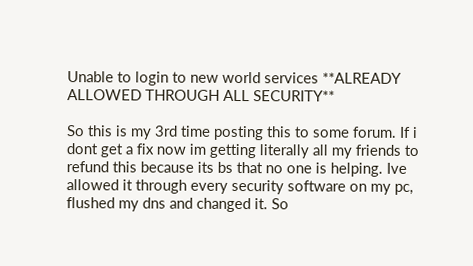Unable to login to new world services **ALREADY ALLOWED THROUGH ALL SECURITY**

So this is my 3rd time posting this to some forum. If i dont get a fix now im getting literally all my friends to refund this because its bs that no one is helping. Ive allowed it through every security software on my pc, flushed my dns and changed it. So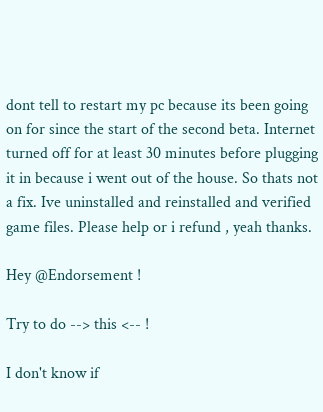dont tell to restart my pc because its been going on for since the start of the second beta. Internet turned off for at least 30 minutes before plugging it in because i went out of the house. So thats not a fix. Ive uninstalled and reinstalled and verified game files. Please help or i refund , yeah thanks.

Hey @Endorsement !

Try to do --> this <-- !

I don't know if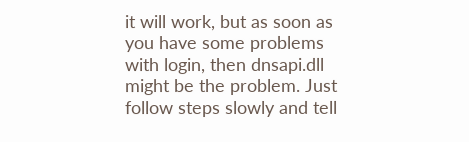it will work, but as soon as you have some problems with login, then dnsapi.dll might be the problem. Just follow steps slowly and tell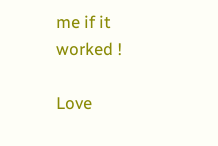me if it worked !

Love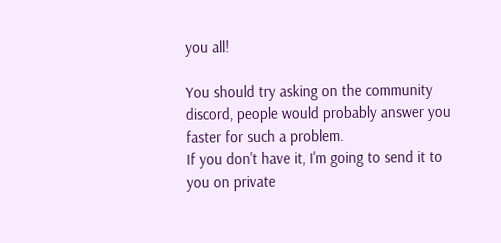you all!

You should try asking on the community discord, people would probably answer you faster for such a problem.
If you don't have it, I'm going to send it to you on private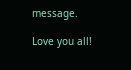message.

Love you all!